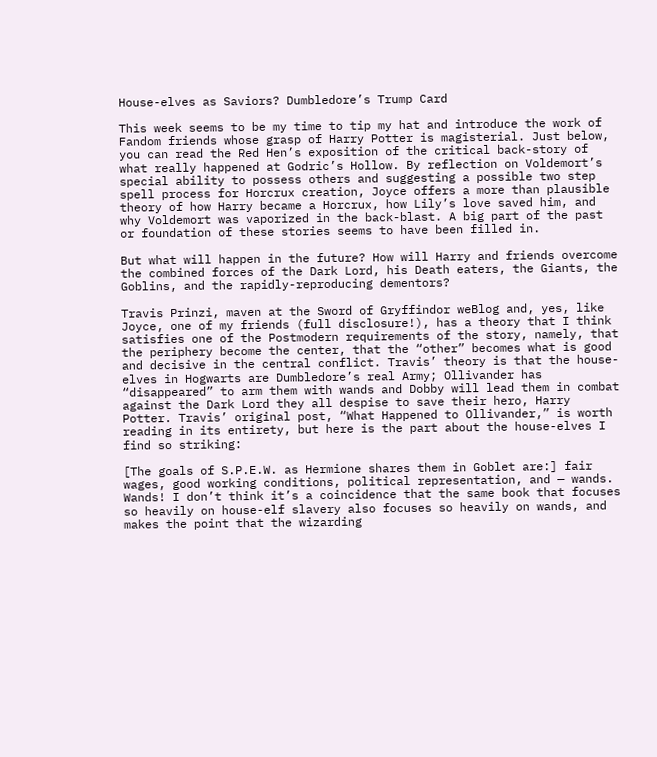House-elves as Saviors? Dumbledore’s Trump Card

This week seems to be my time to tip my hat and introduce the work of Fandom friends whose grasp of Harry Potter is magisterial. Just below, you can read the Red Hen’s exposition of the critical back-story of what really happened at Godric’s Hollow. By reflection on Voldemort’s special ability to possess others and suggesting a possible two step spell process for Horcrux creation, Joyce offers a more than plausible theory of how Harry became a Horcrux, how Lily’s love saved him, and why Voldemort was vaporized in the back-blast. A big part of the past or foundation of these stories seems to have been filled in.

But what will happen in the future? How will Harry and friends overcome the combined forces of the Dark Lord, his Death eaters, the Giants, the Goblins, and the rapidly-reproducing dementors?

Travis Prinzi, maven at the Sword of Gryffindor weBlog and, yes, like Joyce, one of my friends (full disclosure!), has a theory that I think satisfies one of the Postmodern requirements of the story, namely, that the periphery become the center, that the “other” becomes what is good and decisive in the central conflict. Travis’ theory is that the house-elves in Hogwarts are Dumbledore’s real Army; Ollivander has “disappeared” to arm them with wands and Dobby will lead them in combat against the Dark Lord they all despise to save their hero, Harry Potter. Travis’ original post, “What Happened to Ollivander,” is worth reading in its entirety, but here is the part about the house-elves I find so striking:

[The goals of S.P.E.W. as Hermione shares them in Goblet are:] fair wages, good working conditions, political representation, and — wands. Wands! I don’t think it’s a coincidence that the same book that focuses so heavily on house-elf slavery also focuses so heavily on wands, and makes the point that the wizarding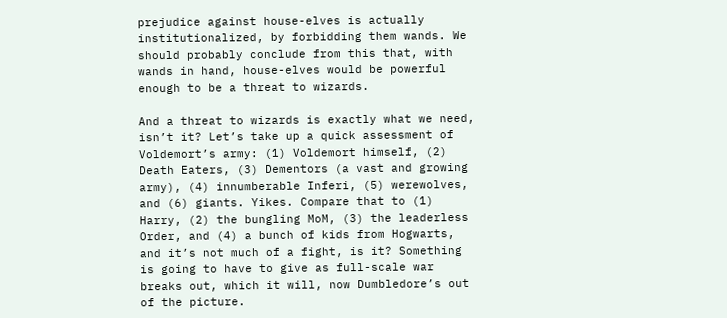prejudice against house-elves is actually institutionalized, by forbidding them wands. We should probably conclude from this that, with wands in hand, house-elves would be powerful enough to be a threat to wizards.

And a threat to wizards is exactly what we need, isn’t it? Let’s take up a quick assessment of Voldemort’s army: (1) Voldemort himself, (2) Death Eaters, (3) Dementors (a vast and growing army), (4) innumberable Inferi, (5) werewolves, and (6) giants. Yikes. Compare that to (1) Harry, (2) the bungling MoM, (3) the leaderless Order, and (4) a bunch of kids from Hogwarts, and it’s not much of a fight, is it? Something is going to have to give as full-scale war breaks out, which it will, now Dumbledore’s out of the picture.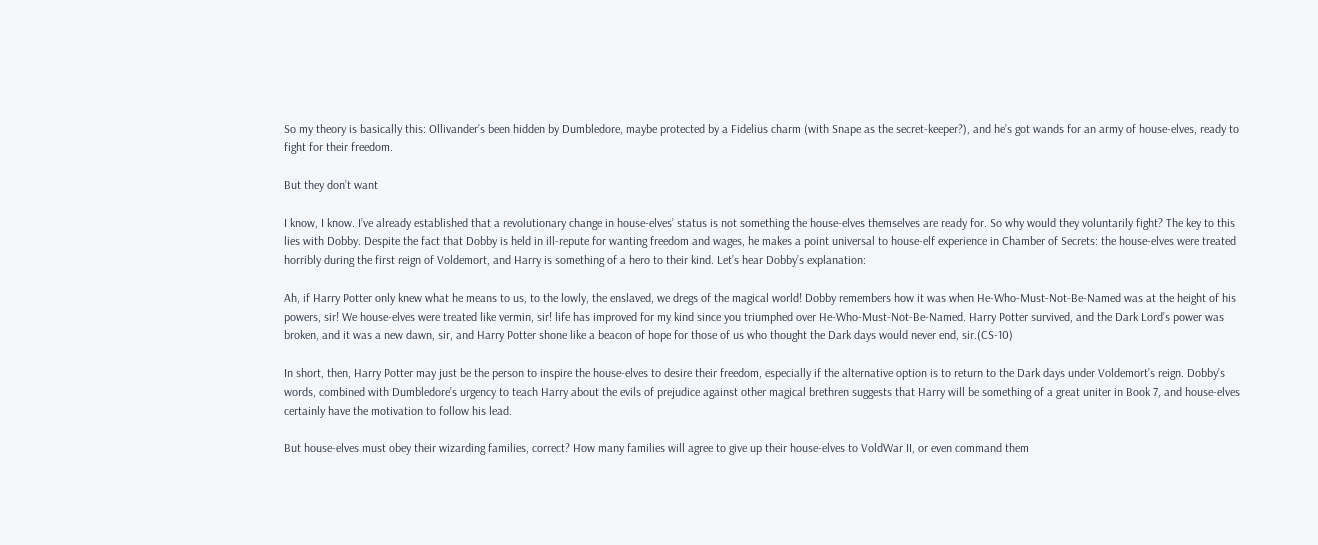So my theory is basically this: Ollivander’s been hidden by Dumbledore, maybe protected by a Fidelius charm (with Snape as the secret-keeper?), and he’s got wands for an army of house-elves, ready to fight for their freedom.

But they don’t want

I know, I know. I’ve already established that a revolutionary change in house-elves’ status is not something the house-elves themselves are ready for. So why would they voluntarily fight? The key to this lies with Dobby. Despite the fact that Dobby is held in ill-repute for wanting freedom and wages, he makes a point universal to house-elf experience in Chamber of Secrets: the house-elves were treated horribly during the first reign of Voldemort, and Harry is something of a hero to their kind. Let’s hear Dobby’s explanation:

Ah, if Harry Potter only knew what he means to us, to the lowly, the enslaved, we dregs of the magical world! Dobby remembers how it was when He-Who-Must-Not-Be-Named was at the height of his powers, sir! We house-elves were treated like vermin, sir! life has improved for my kind since you triumphed over He-Who-Must-Not-Be-Named. Harry Potter survived, and the Dark Lord’s power was broken, and it was a new dawn, sir, and Harry Potter shone like a beacon of hope for those of us who thought the Dark days would never end, sir.(CS-10)

In short, then, Harry Potter may just be the person to inspire the house-elves to desire their freedom, especially if the alternative option is to return to the Dark days under Voldemort’s reign. Dobby’s words, combined with Dumbledore’s urgency to teach Harry about the evils of prejudice against other magical brethren suggests that Harry will be something of a great uniter in Book 7, and house-elves certainly have the motivation to follow his lead.

But house-elves must obey their wizarding families, correct? How many families will agree to give up their house-elves to VoldWar II, or even command them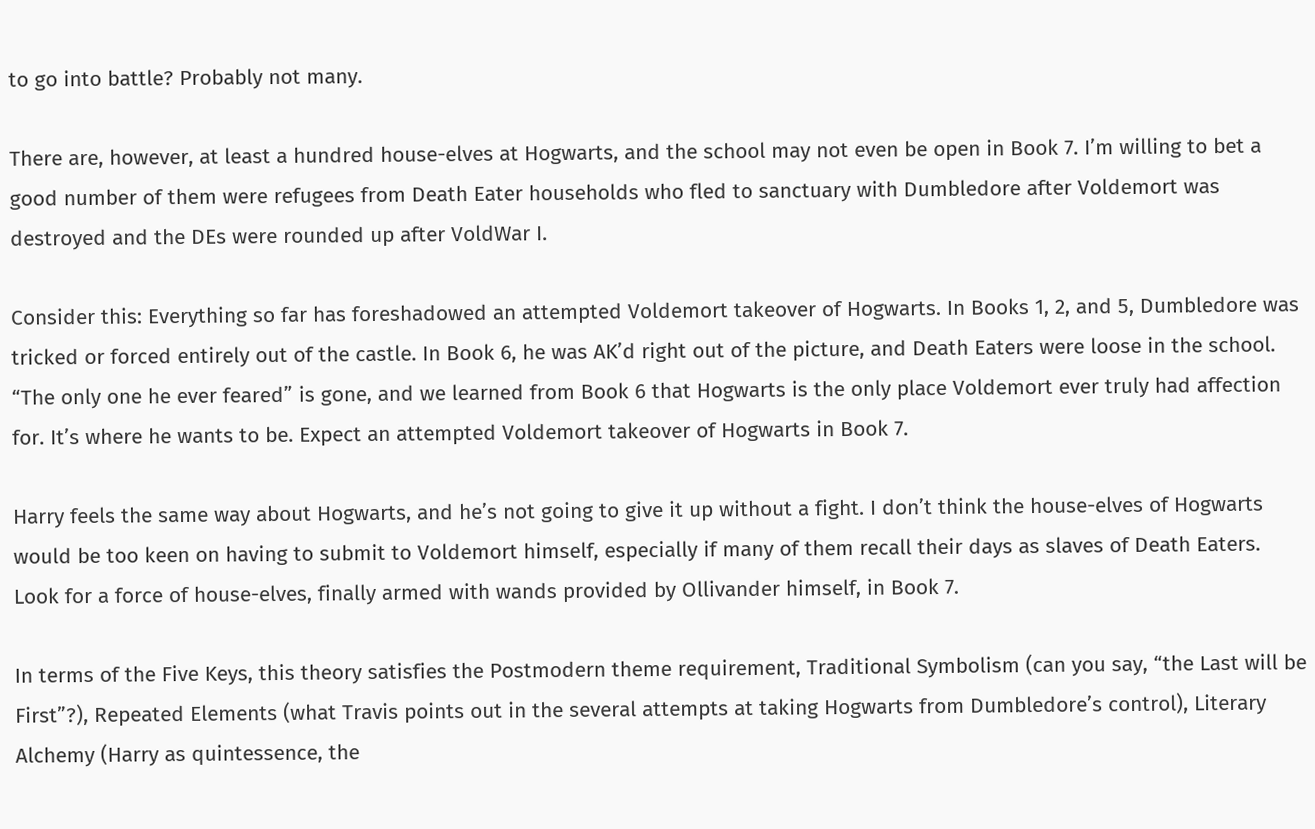to go into battle? Probably not many.

There are, however, at least a hundred house-elves at Hogwarts, and the school may not even be open in Book 7. I’m willing to bet a good number of them were refugees from Death Eater households who fled to sanctuary with Dumbledore after Voldemort was destroyed and the DEs were rounded up after VoldWar I.

Consider this: Everything so far has foreshadowed an attempted Voldemort takeover of Hogwarts. In Books 1, 2, and 5, Dumbledore was tricked or forced entirely out of the castle. In Book 6, he was AK’d right out of the picture, and Death Eaters were loose in the school. “The only one he ever feared” is gone, and we learned from Book 6 that Hogwarts is the only place Voldemort ever truly had affection for. It’s where he wants to be. Expect an attempted Voldemort takeover of Hogwarts in Book 7.

Harry feels the same way about Hogwarts, and he’s not going to give it up without a fight. I don’t think the house-elves of Hogwarts would be too keen on having to submit to Voldemort himself, especially if many of them recall their days as slaves of Death Eaters. Look for a force of house-elves, finally armed with wands provided by Ollivander himself, in Book 7.

In terms of the Five Keys, this theory satisfies the Postmodern theme requirement, Traditional Symbolism (can you say, “the Last will be First”?), Repeated Elements (what Travis points out in the several attempts at taking Hogwarts from Dumbledore’s control), Literary Alchemy (Harry as quintessence, the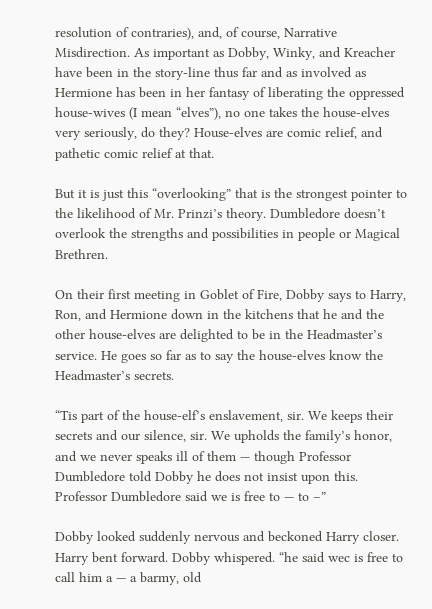resolution of contraries), and, of course, Narrative Misdirection. As important as Dobby, Winky, and Kreacher have been in the story-line thus far and as involved as Hermione has been in her fantasy of liberating the oppressed house-wives (I mean “elves”), no one takes the house-elves very seriously, do they? House-elves are comic relief, and pathetic comic relief at that.

But it is just this “overlooking” that is the strongest pointer to the likelihood of Mr. Prinzi’s theory. Dumbledore doesn’t overlook the strengths and possibilities in people or Magical Brethren.

On their first meeting in Goblet of Fire, Dobby says to Harry, Ron, and Hermione down in the kitchens that he and the other house-elves are delighted to be in the Headmaster’s service. He goes so far as to say the house-elves know the Headmaster’s secrets.

“Tis part of the house-elf’s enslavement, sir. We keeps their secrets and our silence, sir. We upholds the family’s honor, and we never speaks ill of them — though Professor Dumbledore told Dobby he does not insist upon this. Professor Dumbledore said we is free to — to –”

Dobby looked suddenly nervous and beckoned Harry closer. Harry bent forward. Dobby whispered. “he said wec is free to call him a — a barmy, old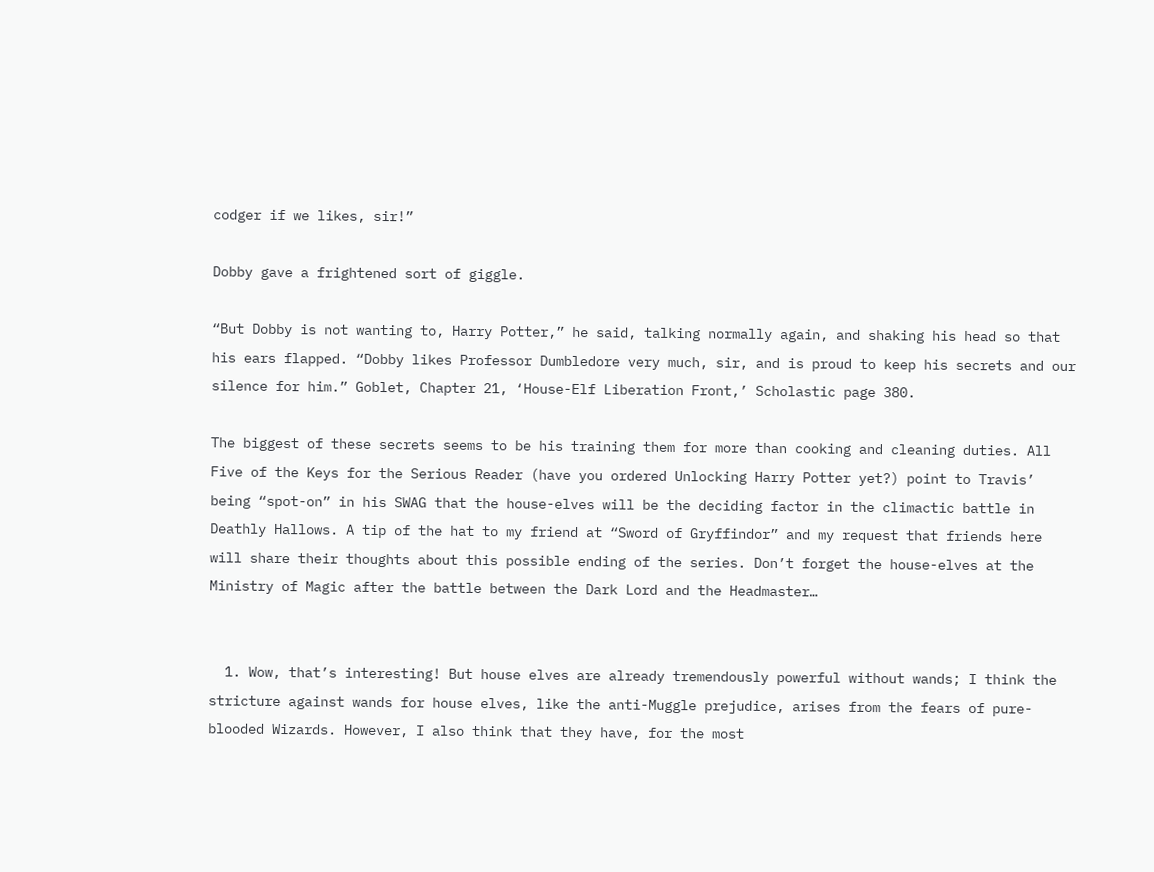codger if we likes, sir!”

Dobby gave a frightened sort of giggle.

“But Dobby is not wanting to, Harry Potter,” he said, talking normally again, and shaking his head so that his ears flapped. “Dobby likes Professor Dumbledore very much, sir, and is proud to keep his secrets and our silence for him.” Goblet, Chapter 21, ‘House-Elf Liberation Front,’ Scholastic page 380.

The biggest of these secrets seems to be his training them for more than cooking and cleaning duties. All Five of the Keys for the Serious Reader (have you ordered Unlocking Harry Potter yet?) point to Travis’ being “spot-on” in his SWAG that the house-elves will be the deciding factor in the climactic battle in Deathly Hallows. A tip of the hat to my friend at “Sword of Gryffindor” and my request that friends here will share their thoughts about this possible ending of the series. Don’t forget the house-elves at the Ministry of Magic after the battle between the Dark Lord and the Headmaster…


  1. Wow, that’s interesting! But house elves are already tremendously powerful without wands; I think the stricture against wands for house elves, like the anti-Muggle prejudice, arises from the fears of pure-blooded Wizards. However, I also think that they have, for the most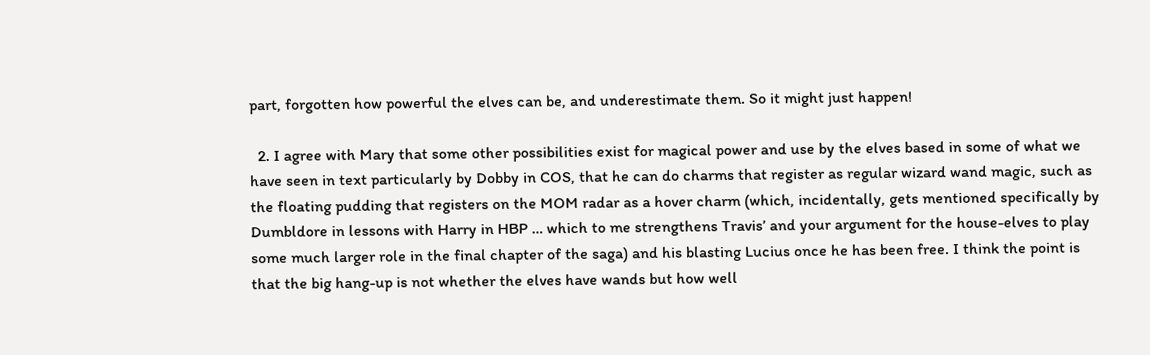part, forgotten how powerful the elves can be, and underestimate them. So it might just happen!

  2. I agree with Mary that some other possibilities exist for magical power and use by the elves based in some of what we have seen in text particularly by Dobby in COS, that he can do charms that register as regular wizard wand magic, such as the floating pudding that registers on the MOM radar as a hover charm (which, incidentally, gets mentioned specifically by Dumbldore in lessons with Harry in HBP … which to me strengthens Travis’ and your argument for the house-elves to play some much larger role in the final chapter of the saga) and his blasting Lucius once he has been free. I think the point is that the big hang-up is not whether the elves have wands but how well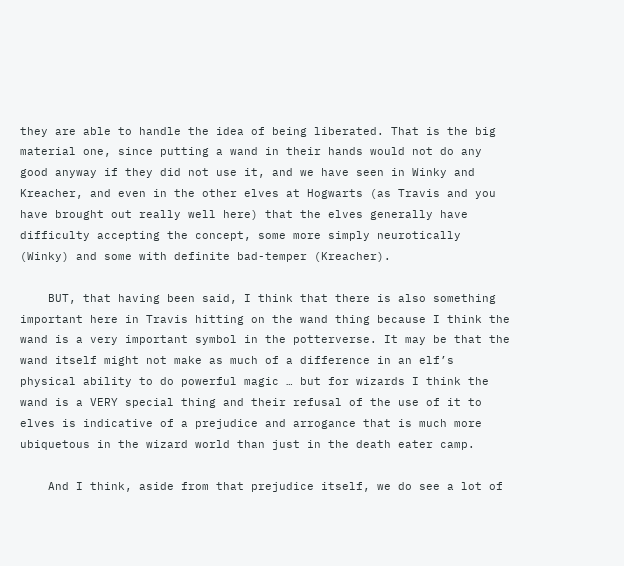they are able to handle the idea of being liberated. That is the big material one, since putting a wand in their hands would not do any good anyway if they did not use it, and we have seen in Winky and Kreacher, and even in the other elves at Hogwarts (as Travis and you have brought out really well here) that the elves generally have difficulty accepting the concept, some more simply neurotically (Winky) and some with definite bad-temper (Kreacher).

    BUT, that having been said, I think that there is also something important here in Travis hitting on the wand thing because I think the wand is a very important symbol in the potterverse. It may be that the wand itself might not make as much of a difference in an elf’s physical ability to do powerful magic … but for wizards I think the wand is a VERY special thing and their refusal of the use of it to elves is indicative of a prejudice and arrogance that is much more ubiquetous in the wizard world than just in the death eater camp.

    And I think, aside from that prejudice itself, we do see a lot of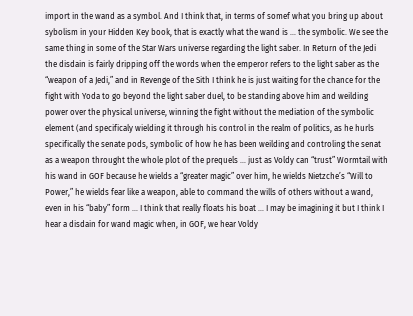import in the wand as a symbol. And I think that, in terms of somef what you bring up about sybolism in your Hidden Key book, that is exactly what the wand is … the symbolic. We see the same thing in some of the Star Wars universe regarding the light saber. In Return of the Jedi the disdain is fairly dripping off the words when the emperor refers to the light saber as the “weapon of a Jedi,” and in Revenge of the Sith I think he is just waiting for the chance for the fight with Yoda to go beyond the light saber duel, to be standing above him and weilding power over the physical universe, winning the fight without the mediation of the symbolic element (and specificaly wielding it through his control in the realm of politics, as he hurls specifically the senate pods, symbolic of how he has been weilding and controling the senat as a weapon throught the whole plot of the prequels … just as Voldy can “trust” Wormtail with his wand in GOF because he wields a “greater magic” over him, he wields Nietzche’s “Will to Power,” he wields fear like a weapon, able to command the wills of others without a wand, even in his “baby” form … I think that really floats his boat … I may be imagining it but I think I hear a disdain for wand magic when, in GOF, we hear Voldy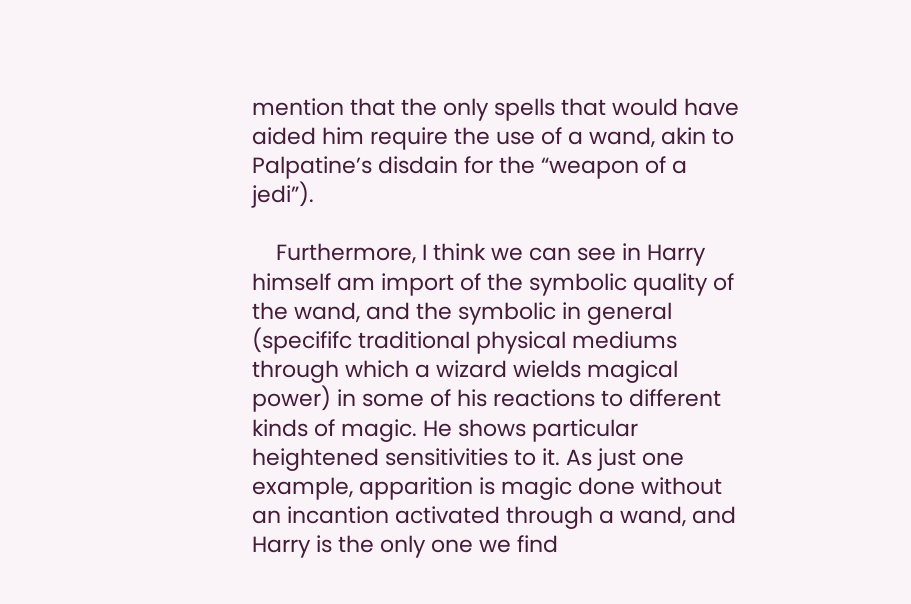mention that the only spells that would have aided him require the use of a wand, akin to Palpatine’s disdain for the “weapon of a jedi”).

    Furthermore, I think we can see in Harry himself am import of the symbolic quality of the wand, and the symbolic in general (specififc traditional physical mediums through which a wizard wields magical power) in some of his reactions to different kinds of magic. He shows particular heightened sensitivities to it. As just one example, apparition is magic done without an incantion activated through a wand, and Harry is the only one we find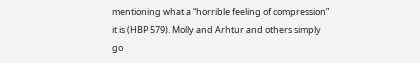mentioning what a “horrible feeling of compression” it is (HBP 579). Molly and Arhtur and others simply go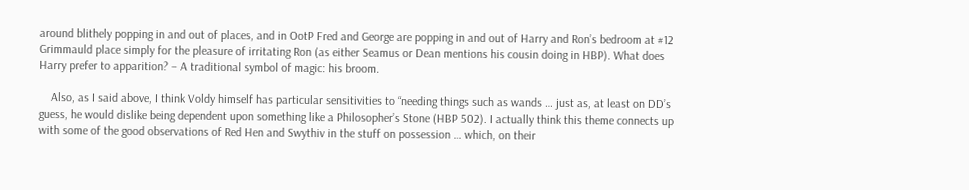around blithely popping in and out of places, and in OotP Fred and George are popping in and out of Harry and Ron’s bedroom at #12 Grimmauld place simply for the pleasure of irritating Ron (as either Seamus or Dean mentions his cousin doing in HBP). What does Harry prefer to apparition? – A traditional symbol of magic: his broom.

    Also, as I said above, I think Voldy himself has particular sensitivities to “needing things such as wands … just as, at least on DD’s guess, he would dislike being dependent upon something like a Philosopher’s Stone (HBP 502). I actually think this theme connects up with some of the good observations of Red Hen and Swythiv in the stuff on possession … which, on their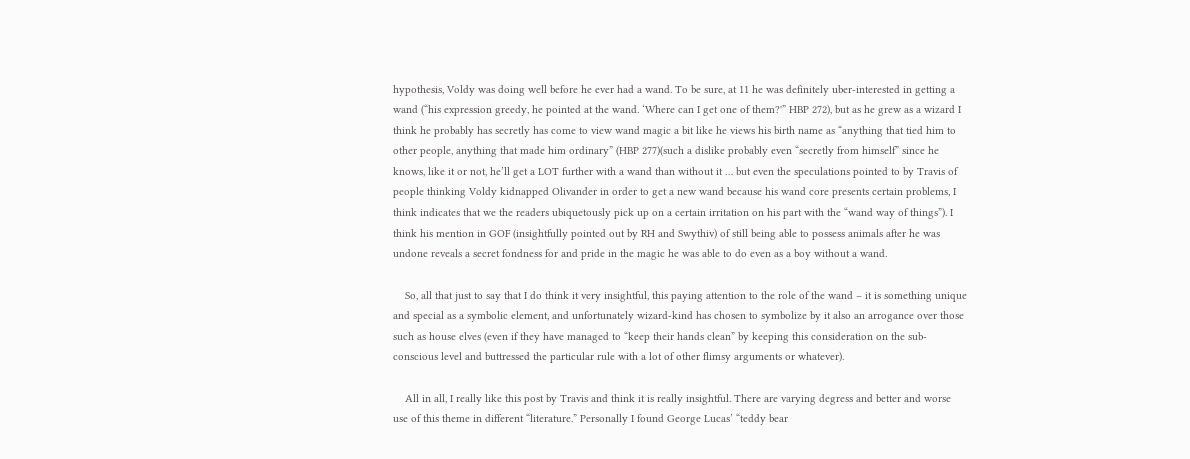hypothesis, Voldy was doing well before he ever had a wand. To be sure, at 11 he was definitely uber-interested in getting a wand (“his expression greedy, he pointed at the wand. ‘Where can I get one of them?'” HBP 272), but as he grew as a wizard I think he probably has secretly has come to view wand magic a bit like he views his birth name as “anything that tied him to other people, anything that made him ordinary” (HBP 277)(such a dislike probably even “secretly from himself” since he knows, like it or not, he’ll get a LOT further with a wand than without it … but even the speculations pointed to by Travis of people thinking Voldy kidnapped Olivander in order to get a new wand because his wand core presents certain problems, I think indicates that we the readers ubiquetously pick up on a certain irritation on his part with the “wand way of things”). I think his mention in GOF (insightfully pointed out by RH and Swythiv) of still being able to possess animals after he was undone reveals a secret fondness for and pride in the magic he was able to do even as a boy without a wand.

    So, all that just to say that I do think it very insightful, this paying attention to the role of the wand – it is something unique and special as a symbolic element, and unfortunately wizard-kind has chosen to symbolize by it also an arrogance over those such as house elves (even if they have managed to “keep their hands clean” by keeping this consideration on the sub-conscious level and buttressed the particular rule with a lot of other flimsy arguments or whatever).

    All in all, I really like this post by Travis and think it is really insightful. There are varying degress and better and worse use of this theme in different “literature.” Personally I found George Lucas’ “teddy bear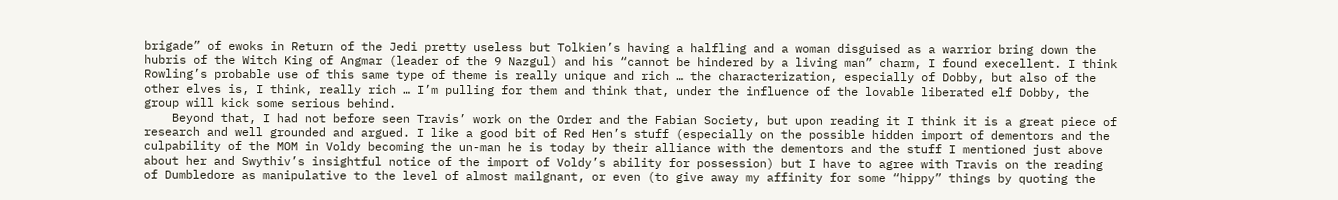brigade” of ewoks in Return of the Jedi pretty useless but Tolkien’s having a halfling and a woman disguised as a warrior bring down the hubris of the Witch King of Angmar (leader of the 9 Nazgul) and his “cannot be hindered by a living man” charm, I found execellent. I think Rowling’s probable use of this same type of theme is really unique and rich … the characterization, especially of Dobby, but also of the other elves is, I think, really rich … I’m pulling for them and think that, under the influence of the lovable liberated elf Dobby, the group will kick some serious behind.
    Beyond that, I had not before seen Travis’ work on the Order and the Fabian Society, but upon reading it I think it is a great piece of research and well grounded and argued. I like a good bit of Red Hen’s stuff (especially on the possible hidden import of dementors and the culpability of the MOM in Voldy becoming the un-man he is today by their alliance with the dementors and the stuff I mentioned just above about her and Swythiv’s insightful notice of the import of Voldy’s ability for possession) but I have to agree with Travis on the reading of Dumbledore as manipulative to the level of almost mailgnant, or even (to give away my affinity for some “hippy” things by quoting the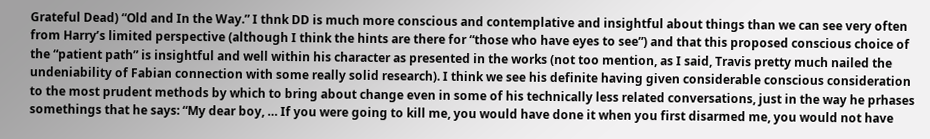Grateful Dead) “Old and In the Way.” I thnk DD is much more conscious and contemplative and insightful about things than we can see very often from Harry’s limited perspective (although I think the hints are there for “those who have eyes to see”) and that this proposed conscious choice of the “patient path” is insightful and well within his character as presented in the works (not too mention, as I said, Travis pretty much nailed the undeniability of Fabian connection with some really solid research). I think we see his definite having given considerable conscious consideration to the most prudent methods by which to bring about change even in some of his technically less related conversations, just in the way he prhases somethings that he says: “My dear boy, … If you were going to kill me, you would have done it when you first disarmed me, you would not have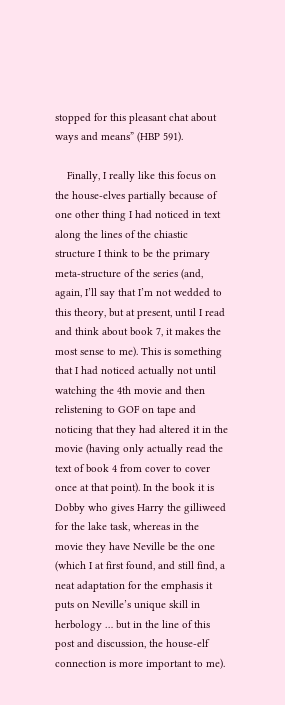stopped for this pleasant chat about ways and means” (HBP 591).

    Finally, I really like this focus on the house-elves partially because of one other thing I had noticed in text along the lines of the chiastic structure I think to be the primary meta-structure of the series (and, again, I’ll say that I’m not wedded to this theory, but at present, until I read and think about book 7, it makes the most sense to me). This is something that I had noticed actually not until watching the 4th movie and then relistening to GOF on tape and noticing that they had altered it in the movie (having only actually read the text of book 4 from cover to cover once at that point). In the book it is Dobby who gives Harry the gilliweed for the lake task, whereas in the movie they have Neville be the one (which I at first found, and still find, a neat adaptation for the emphasis it puts on Neville’s unique skill in herbology … but in the line of this post and discussion, the house-elf connection is more important to me).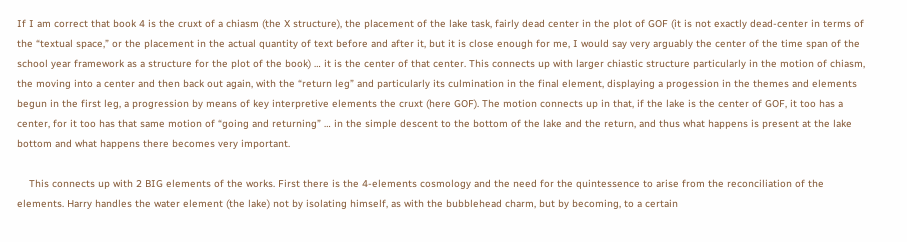If I am correct that book 4 is the cruxt of a chiasm (the X structure), the placement of the lake task, fairly dead center in the plot of GOF (it is not exactly dead-center in terms of the “textual space,” or the placement in the actual quantity of text before and after it, but it is close enough for me, I would say very arguably the center of the time span of the school year framework as a structure for the plot of the book) … it is the center of that center. This connects up with larger chiastic structure particularly in the motion of chiasm, the moving into a center and then back out again, with the “return leg” and particularly its culmination in the final element, displaying a progession in the themes and elements begun in the first leg, a progression by means of key interpretive elements the cruxt (here GOF). The motion connects up in that, if the lake is the center of GOF, it too has a center, for it too has that same motion of “going and returning” … in the simple descent to the bottom of the lake and the return, and thus what happens is present at the lake bottom and what happens there becomes very important.

    This connects up with 2 BIG elements of the works. First there is the 4-elements cosmology and the need for the quintessence to arise from the reconciliation of the elements. Harry handles the water element (the lake) not by isolating himself, as with the bubblehead charm, but by becoming, to a certain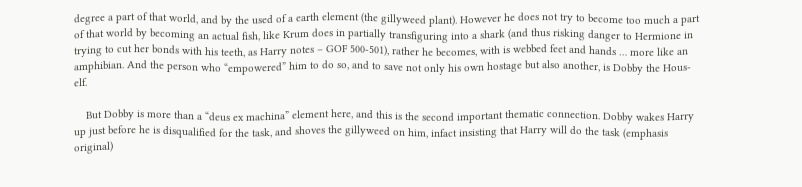degree a part of that world, and by the used of a earth element (the gillyweed plant). However he does not try to become too much a part of that world by becoming an actual fish, like Krum does in partially transfiguring into a shark (and thus risking danger to Hermione in trying to cut her bonds with his teeth, as Harry notes – GOF 500-501), rather he becomes, with is webbed feet and hands … more like an amphibian. And the person who “empowered” him to do so, and to save not only his own hostage but also another, is Dobby the Hous-elf.

    But Dobby is more than a “deus ex machina” element here, and this is the second important thematic connection. Dobby wakes Harry up just before he is disqualified for the task, and shoves the gillyweed on him, infact insisting that Harry will do the task (emphasis original)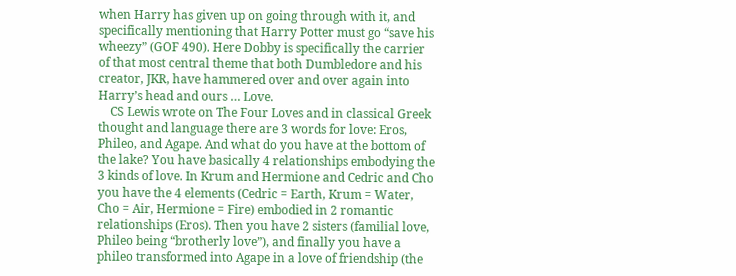when Harry has given up on going through with it, and specifically mentioning that Harry Potter must go “save his wheezy” (GOF 490). Here Dobby is specifically the carrier of that most central theme that both Dumbledore and his creator, JKR, have hammered over and over again into Harry’s head and ours … Love.
    CS Lewis wrote on The Four Loves and in classical Greek thought and language there are 3 words for love: Eros, Phileo, and Agape. And what do you have at the bottom of the lake? You have basically 4 relationships embodying the 3 kinds of love. In Krum and Hermione and Cedric and Cho you have the 4 elements (Cedric = Earth, Krum = Water, Cho = Air, Hermione = Fire) embodied in 2 romantic relationships (Eros). Then you have 2 sisters (familial love, Phileo being “brotherly love”), and finally you have a phileo transformed into Agape in a love of friendship (the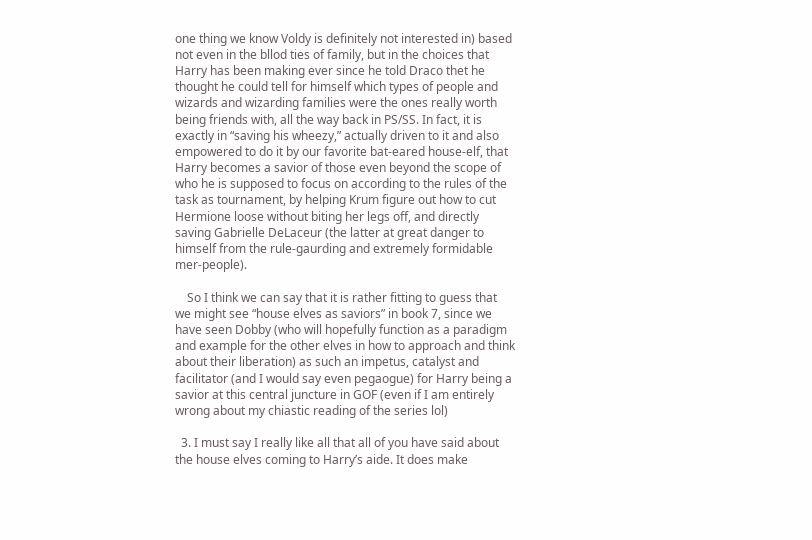one thing we know Voldy is definitely not interested in) based not even in the bllod ties of family, but in the choices that Harry has been making ever since he told Draco thet he thought he could tell for himself which types of people and wizards and wizarding families were the ones really worth being friends with, all the way back in PS/SS. In fact, it is exactly in “saving his wheezy,” actually driven to it and also empowered to do it by our favorite bat-eared house-elf, that Harry becomes a savior of those even beyond the scope of who he is supposed to focus on according to the rules of the task as tournament, by helping Krum figure out how to cut Hermione loose without biting her legs off, and directly saving Gabrielle DeLaceur (the latter at great danger to himself from the rule-gaurding and extremely formidable mer-people).

    So I think we can say that it is rather fitting to guess that we might see “house elves as saviors” in book 7, since we have seen Dobby (who will hopefully function as a paradigm and example for the other elves in how to approach and think about their liberation) as such an impetus, catalyst and facilitator (and I would say even pegaogue) for Harry being a savior at this central juncture in GOF (even if I am entirely wrong about my chiastic reading of the series lol)

  3. I must say I really like all that all of you have said about the house elves coming to Harry’s aide. It does make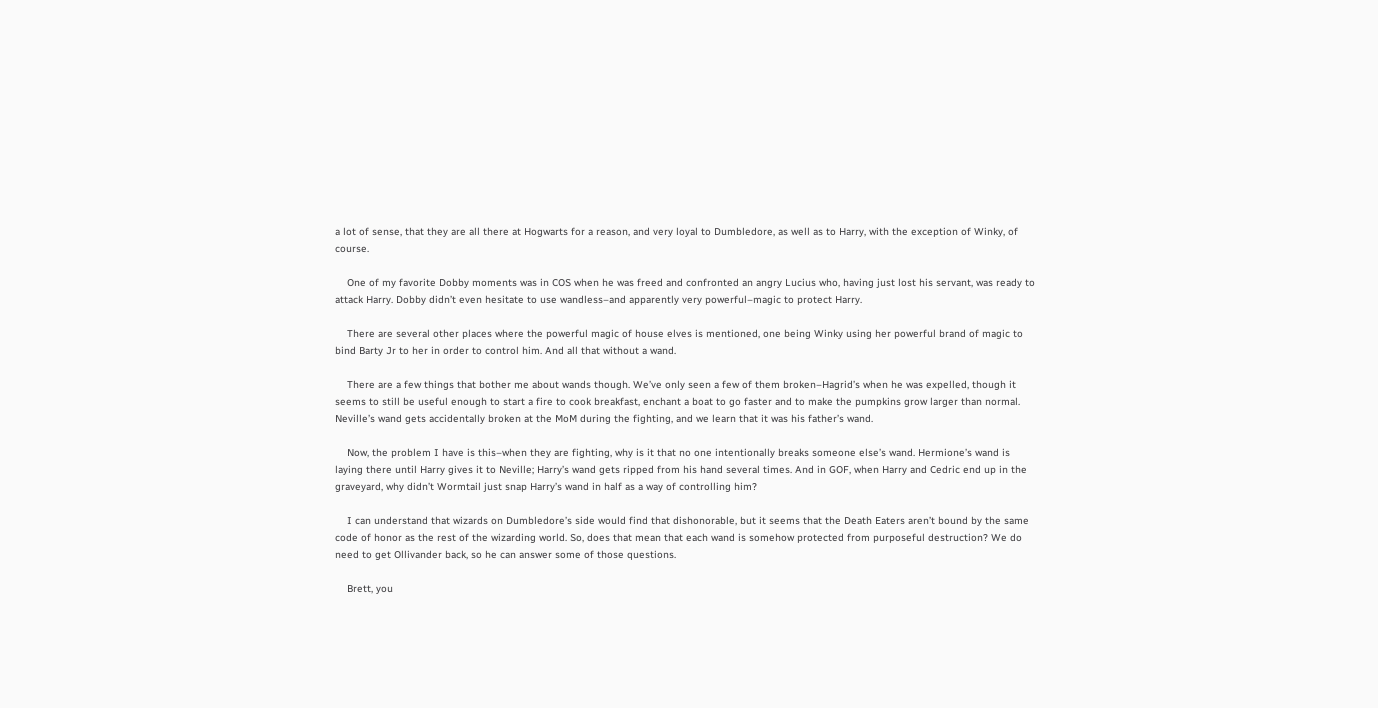a lot of sense, that they are all there at Hogwarts for a reason, and very loyal to Dumbledore, as well as to Harry, with the exception of Winky, of course.

    One of my favorite Dobby moments was in COS when he was freed and confronted an angry Lucius who, having just lost his servant, was ready to attack Harry. Dobby didn’t even hesitate to use wandless–and apparently very powerful–magic to protect Harry.

    There are several other places where the powerful magic of house elves is mentioned, one being Winky using her powerful brand of magic to bind Barty Jr to her in order to control him. And all that without a wand.

    There are a few things that bother me about wands though. We’ve only seen a few of them broken–Hagrid’s when he was expelled, though it seems to still be useful enough to start a fire to cook breakfast, enchant a boat to go faster and to make the pumpkins grow larger than normal. Neville’s wand gets accidentally broken at the MoM during the fighting, and we learn that it was his father’s wand.

    Now, the problem I have is this–when they are fighting, why is it that no one intentionally breaks someone else’s wand. Hermione’s wand is laying there until Harry gives it to Neville; Harry’s wand gets ripped from his hand several times. And in GOF, when Harry and Cedric end up in the graveyard, why didn’t Wormtail just snap Harry’s wand in half as a way of controlling him?

    I can understand that wizards on Dumbledore’s side would find that dishonorable, but it seems that the Death Eaters aren’t bound by the same code of honor as the rest of the wizarding world. So, does that mean that each wand is somehow protected from purposeful destruction? We do need to get Ollivander back, so he can answer some of those questions.

    Brett, you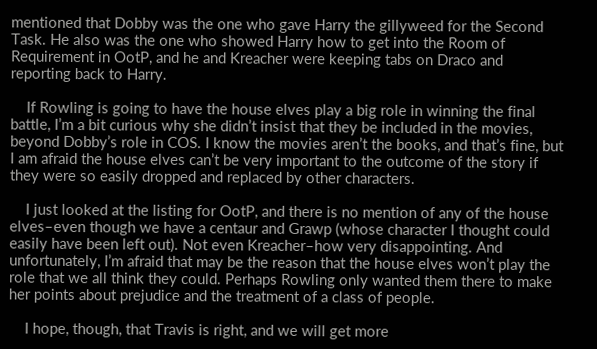mentioned that Dobby was the one who gave Harry the gillyweed for the Second Task. He also was the one who showed Harry how to get into the Room of Requirement in OotP, and he and Kreacher were keeping tabs on Draco and reporting back to Harry.

    If Rowling is going to have the house elves play a big role in winning the final battle, I’m a bit curious why she didn’t insist that they be included in the movies, beyond Dobby’s role in COS. I know the movies aren’t the books, and that’s fine, but I am afraid the house elves can’t be very important to the outcome of the story if they were so easily dropped and replaced by other characters.

    I just looked at the listing for OotP, and there is no mention of any of the house elves–even though we have a centaur and Grawp (whose character I thought could easily have been left out). Not even Kreacher–how very disappointing. And unfortunately, I’m afraid that may be the reason that the house elves won’t play the role that we all think they could. Perhaps Rowling only wanted them there to make her points about prejudice and the treatment of a class of people.

    I hope, though, that Travis is right, and we will get more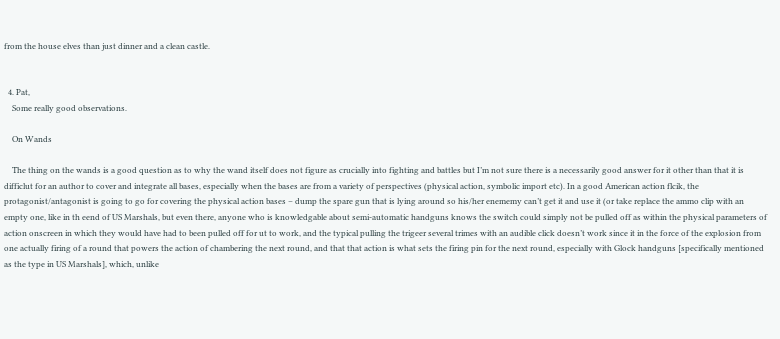from the house elves than just dinner and a clean castle.


  4. Pat,
    Some really good observations.

    On Wands

    The thing on the wands is a good question as to why the wand itself does not figure as crucially into fighting and battles but I’m not sure there is a necessarily good answer for it other than that it is difficlut for an author to cover and integrate all bases, especially when the bases are from a variety of perspectives (physical action, symbolic import etc). In a good American action flcik, the protagonist/antagonist is going to go for covering the physical action bases – dump the spare gun that is lying around so his/her enememy can’t get it and use it (or take replace the ammo clip with an empty one, like in th eend of US Marshals, but even there, anyone who is knowledgable about semi-automatic handguns knows the switch could simply not be pulled off as within the physical parameters of action onscreen in which they would have had to been pulled off for ut to work, and the typical pulling the trigeer several trimes with an audible click doesn’t work since it in the force of the explosion from one actually firing of a round that powers the action of chambering the next round, and that that action is what sets the firing pin for the next round, especially with Glock handguns [specifically mentioned as the type in US Marshals], which, unlike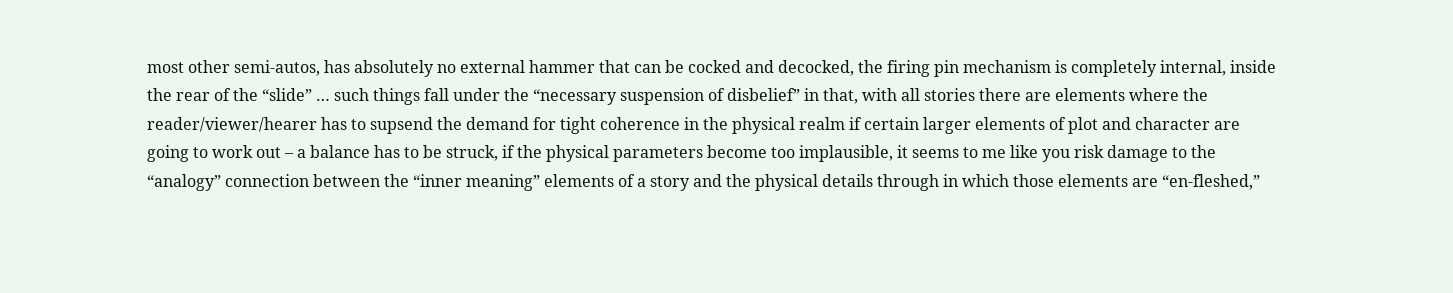most other semi-autos, has absolutely no external hammer that can be cocked and decocked, the firing pin mechanism is completely internal, inside the rear of the “slide” … such things fall under the “necessary suspension of disbelief” in that, with all stories there are elements where the reader/viewer/hearer has to supsend the demand for tight coherence in the physical realm if certain larger elements of plot and character are going to work out – a balance has to be struck, if the physical parameters become too implausible, it seems to me like you risk damage to the “analogy” connection between the “inner meaning” elements of a story and the physical details through in which those elements are “en-fleshed,”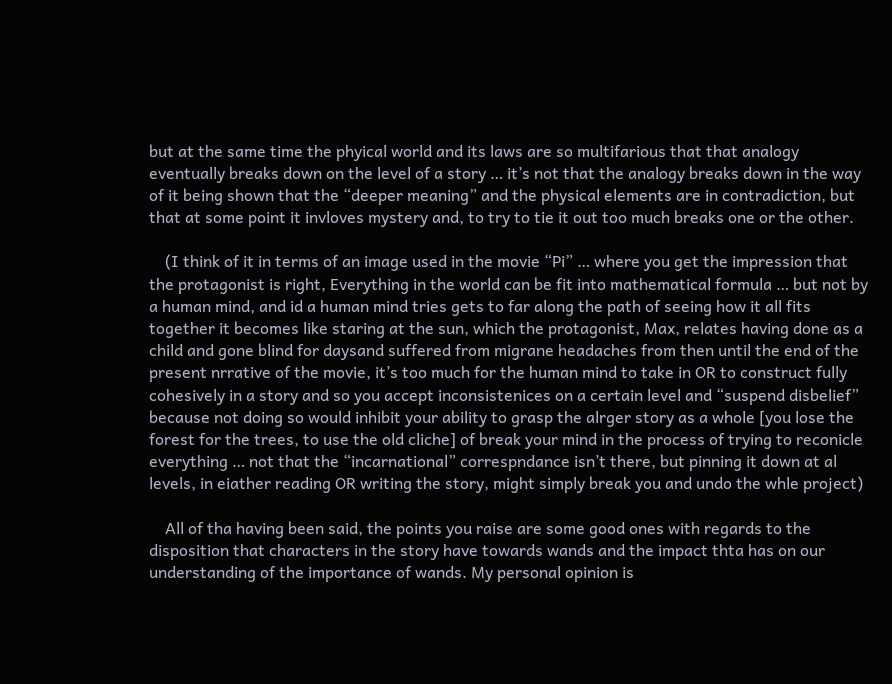but at the same time the phyical world and its laws are so multifarious that that analogy eventually breaks down on the level of a story … it’s not that the analogy breaks down in the way of it being shown that the “deeper meaning” and the physical elements are in contradiction, but that at some point it invloves mystery and, to try to tie it out too much breaks one or the other.

    (I think of it in terms of an image used in the movie “Pi” … where you get the impression that the protagonist is right, Everything in the world can be fit into mathematical formula … but not by a human mind, and id a human mind tries gets to far along the path of seeing how it all fits together it becomes like staring at the sun, which the protagonist, Max, relates having done as a child and gone blind for daysand suffered from migrane headaches from then until the end of the present nrrative of the movie, it’s too much for the human mind to take in OR to construct fully cohesively in a story and so you accept inconsistenices on a certain level and “suspend disbelief” because not doing so would inhibit your ability to grasp the alrger story as a whole [you lose the forest for the trees, to use the old cliche] of break your mind in the process of trying to reconicle everything … not that the “incarnational” correspndance isn’t there, but pinning it down at al levels, in eiather reading OR writing the story, might simply break you and undo the whle project)

    All of tha having been said, the points you raise are some good ones with regards to the disposition that characters in the story have towards wands and the impact thta has on our understanding of the importance of wands. My personal opinion is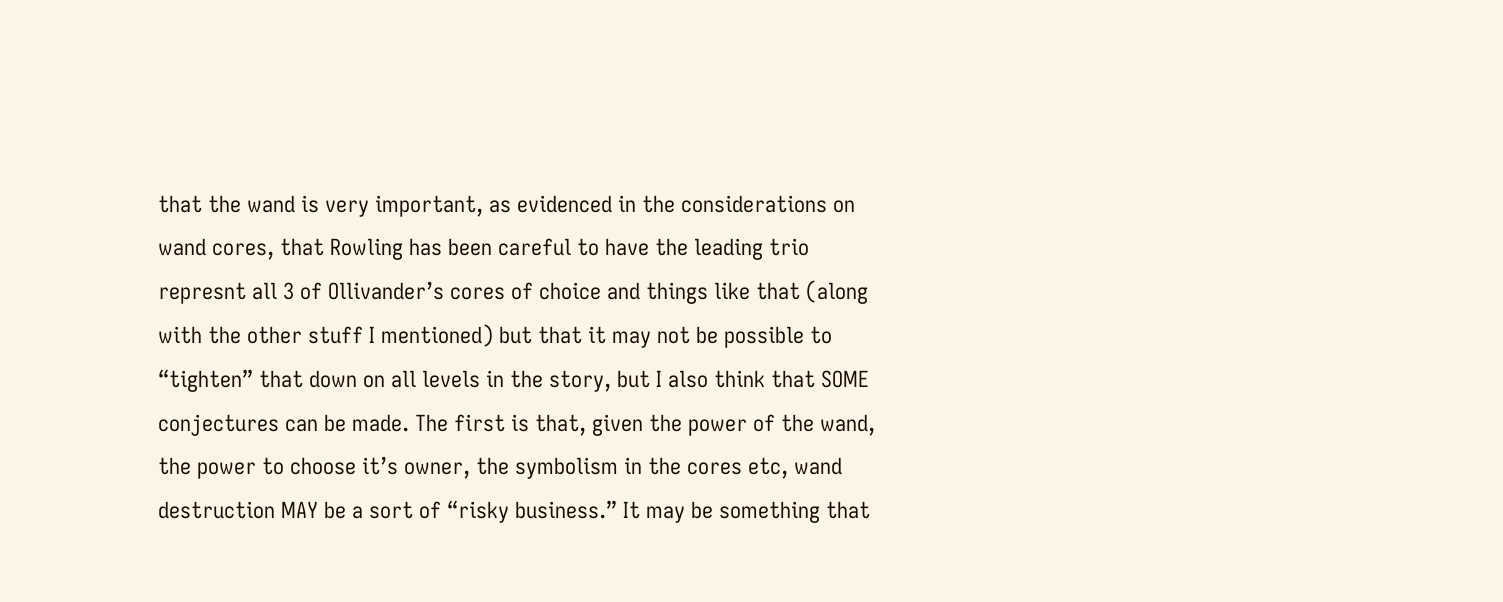that the wand is very important, as evidenced in the considerations on wand cores, that Rowling has been careful to have the leading trio represnt all 3 of Ollivander’s cores of choice and things like that (along with the other stuff I mentioned) but that it may not be possible to “tighten” that down on all levels in the story, but I also think that SOME conjectures can be made. The first is that, given the power of the wand, the power to choose it’s owner, the symbolism in the cores etc, wand destruction MAY be a sort of “risky business.” It may be something that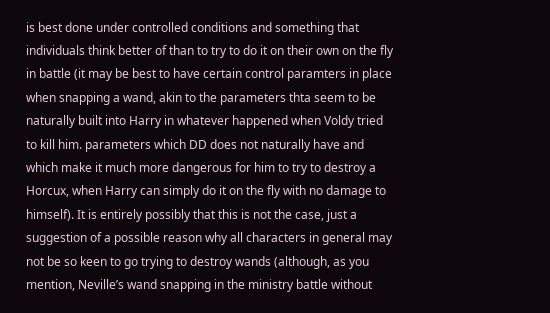is best done under controlled conditions and something that individuals think better of than to try to do it on their own on the fly in battle (it may be best to have certain control paramters in place when snapping a wand, akin to the parameters thta seem to be naturally built into Harry in whatever happened when Voldy tried to kill him. parameters which DD does not naturally have and which make it much more dangerous for him to try to destroy a Horcux, when Harry can simply do it on the fly with no damage to himself). It is entirely possibly that this is not the case, just a suggestion of a possible reason why all characters in general may not be so keen to go trying to destroy wands (although, as you mention, Neville’s wand snapping in the ministry battle without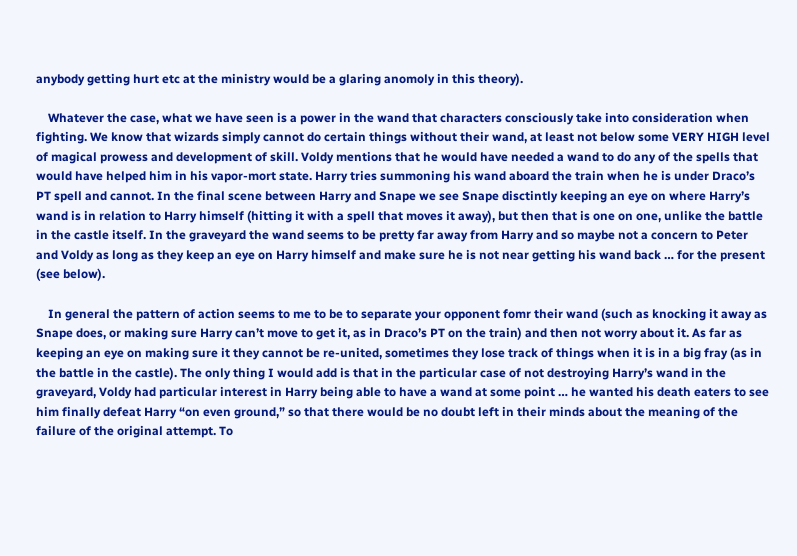anybody getting hurt etc at the ministry would be a glaring anomoly in this theory).

    Whatever the case, what we have seen is a power in the wand that characters consciously take into consideration when fighting. We know that wizards simply cannot do certain things without their wand, at least not below some VERY HIGH level of magical prowess and development of skill. Voldy mentions that he would have needed a wand to do any of the spells that would have helped him in his vapor-mort state. Harry tries summoning his wand aboard the train when he is under Draco’s PT spell and cannot. In the final scene between Harry and Snape we see Snape disctintly keeping an eye on where Harry’s wand is in relation to Harry himself (hitting it with a spell that moves it away), but then that is one on one, unlike the battle in the castle itself. In the graveyard the wand seems to be pretty far away from Harry and so maybe not a concern to Peter and Voldy as long as they keep an eye on Harry himself and make sure he is not near getting his wand back … for the present (see below).

    In general the pattern of action seems to me to be to separate your opponent fomr their wand (such as knocking it away as Snape does, or making sure Harry can’t move to get it, as in Draco’s PT on the train) and then not worry about it. As far as keeping an eye on making sure it they cannot be re-united, sometimes they lose track of things when it is in a big fray (as in the battle in the castle). The only thing I would add is that in the particular case of not destroying Harry’s wand in the graveyard, Voldy had particular interest in Harry being able to have a wand at some point … he wanted his death eaters to see him finally defeat Harry “on even ground,” so that there would be no doubt left in their minds about the meaning of the failure of the original attempt. To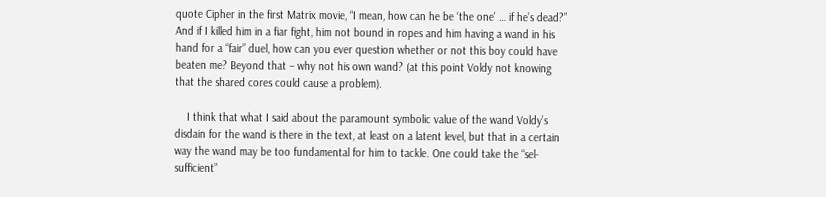quote Cipher in the first Matrix movie, “I mean, how can he be ‘the one’ … if he’s dead?” And if I killed him in a fiar fight, him not bound in ropes and him having a wand in his hand for a “fair” duel, how can you ever question whether or not this boy could have beaten me? Beyond that – why not his own wand? (at this point Voldy not knowing that the shared cores could cause a problem).

    I think that what I said about the paramount symbolic value of the wand Voldy’s disdain for the wand is there in the text, at least on a latent level, but that in a certain way the wand may be too fundamental for him to tackle. One could take the “sel-sufficient”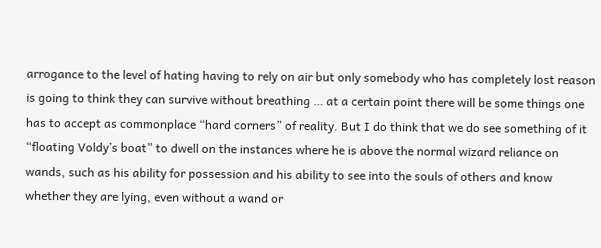arrogance to the level of hating having to rely on air but only somebody who has completely lost reason is going to think they can survive without breathing … at a certain point there will be some things one has to accept as commonplace “hard corners” of reality. But I do think that we do see something of it “floating Voldy’s boat” to dwell on the instances where he is above the normal wizard reliance on wands, such as his ability for possession and his ability to see into the souls of others and know whether they are lying, even without a wand or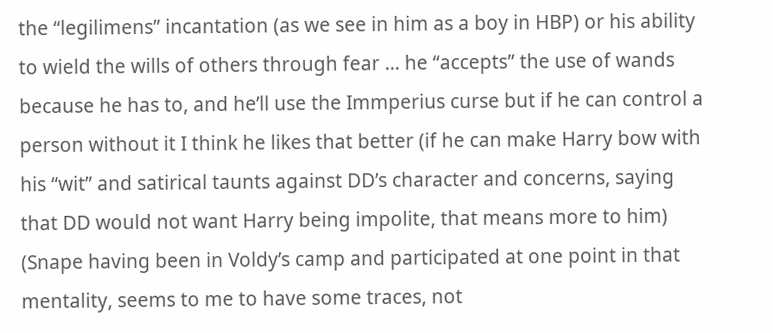the “legilimens” incantation (as we see in him as a boy in HBP) or his ability to wield the wills of others through fear … he “accepts” the use of wands because he has to, and he’ll use the Immperius curse but if he can control a person without it I think he likes that better (if he can make Harry bow with his “wit” and satirical taunts against DD’s character and concerns, saying that DD would not want Harry being impolite, that means more to him) (Snape having been in Voldy’s camp and participated at one point in that mentality, seems to me to have some traces, not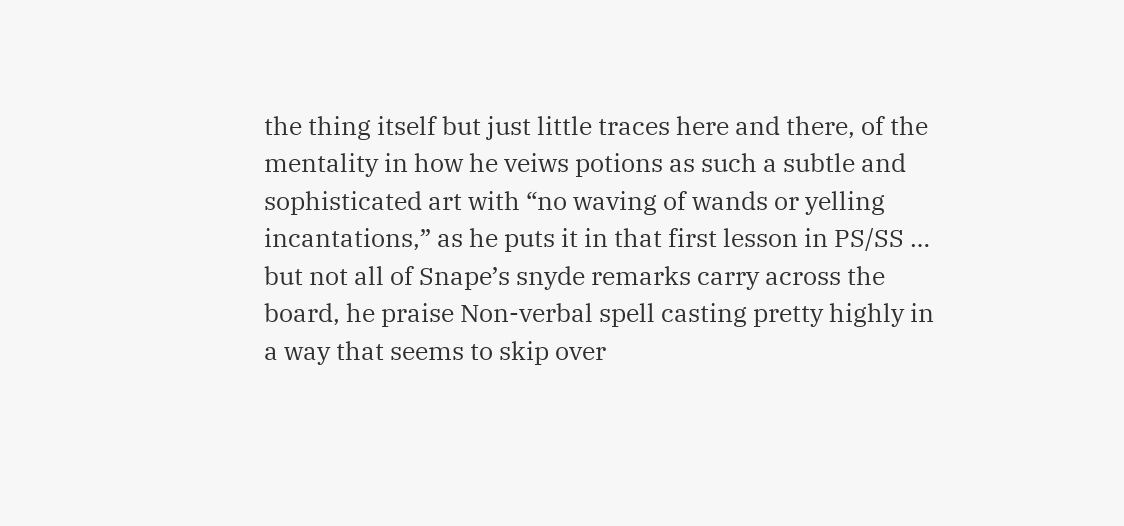the thing itself but just little traces here and there, of the mentality in how he veiws potions as such a subtle and sophisticated art with “no waving of wands or yelling incantations,” as he puts it in that first lesson in PS/SS … but not all of Snape’s snyde remarks carry across the board, he praise Non-verbal spell casting pretty highly in a way that seems to skip over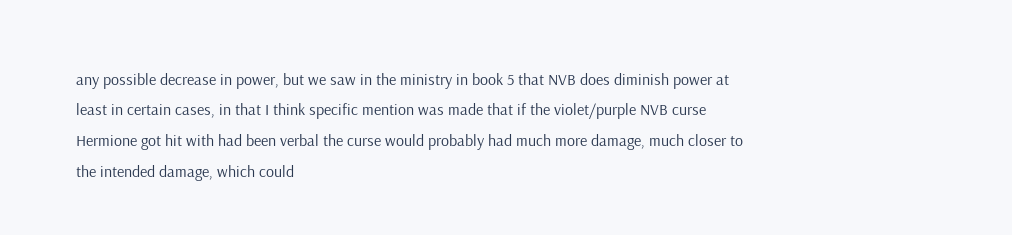any possible decrease in power, but we saw in the ministry in book 5 that NVB does diminish power at least in certain cases, in that I think specific mention was made that if the violet/purple NVB curse Hermione got hit with had been verbal the curse would probably had much more damage, much closer to the intended damage, which could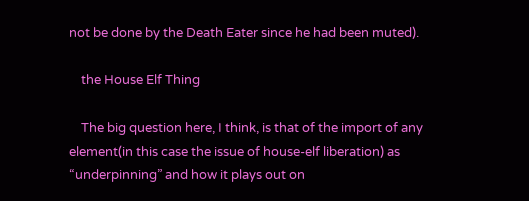not be done by the Death Eater since he had been muted).

    the House Elf Thing

    The big question here, I think, is that of the import of any element(in this case the issue of house-elf liberation) as “underpinning” and how it plays out on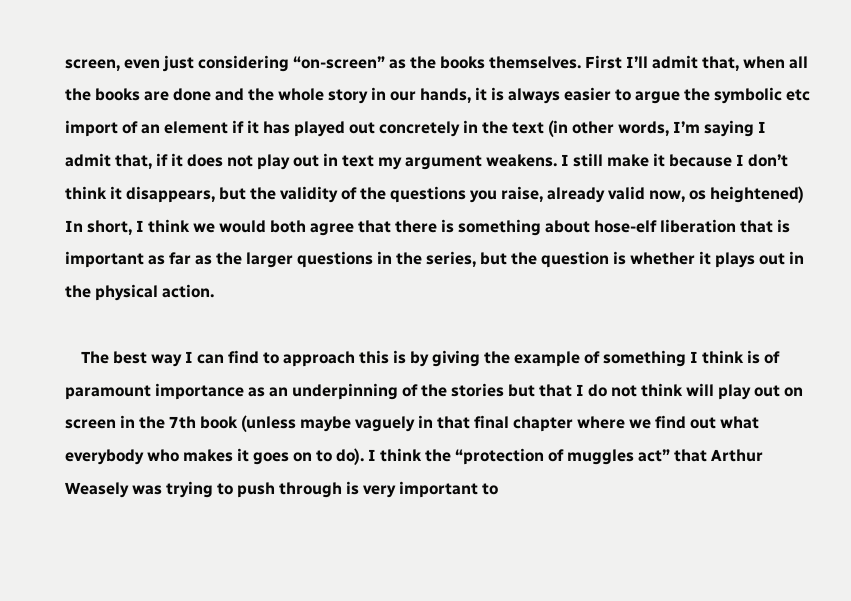screen, even just considering “on-screen” as the books themselves. First I’ll admit that, when all the books are done and the whole story in our hands, it is always easier to argue the symbolic etc import of an element if it has played out concretely in the text (in other words, I’m saying I admit that, if it does not play out in text my argument weakens. I still make it because I don’t think it disappears, but the validity of the questions you raise, already valid now, os heightened) In short, I think we would both agree that there is something about hose-elf liberation that is important as far as the larger questions in the series, but the question is whether it plays out in the physical action.

    The best way I can find to approach this is by giving the example of something I think is of paramount importance as an underpinning of the stories but that I do not think will play out on screen in the 7th book (unless maybe vaguely in that final chapter where we find out what everybody who makes it goes on to do). I think the “protection of muggles act” that Arthur Weasely was trying to push through is very important to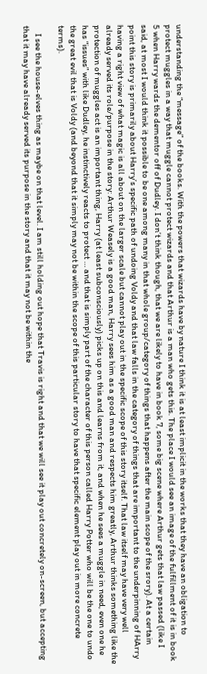understanding the “message” of the books. With the powers that wizards have by nature I think it is at least implicit in the works that they have an obligation to protect muggles in a way that muggle cannot protect wizards and that Arthur is a man who gets this. The place I would see an image of the fulfillment of it is in book 5 when Harry wards the dementor off of Dudley. I don’t think though, that we are likely to have in book 7, some big scene where Arthur gets that law passed (like I said, at most I would think it possible to be one among many in that whole group/category of things that happens after the main scope of the srory). At a certain point this story is primarily about Harry’s specific path of undoing Voldy and that law falls in the category of things that are important to the underpinning of HArry having a right view of what magic is all about on the larger scale but cannot play out in the specific scope of this story itself. That law itself may have very well already served its role/purpose in the story: Arthur Weasely is a good man, Harry sees him as a good man and respects him greatly, Arthur thinks something like the protection of muggles act is an important thing, Harry (at least subconsciously) picks up on this and learns from it, and when he sees a muggle in need, even one he has “issues” with like Dudley, he instinctively reacts to protect … and that is simply part of the character of this person called Harry Potter who will be the one to undo the great evil that is Voldy (and beyond that it simply may not be within the scope of this particular story to have that specific element play out in more concrete terms).

    I see the house-elves thing as maybe on that level. I am still holding out hope that Travis is right and that we will see it play out concretely on-screen, but accepting that it may have already served its purpose in the story and that it may not be within the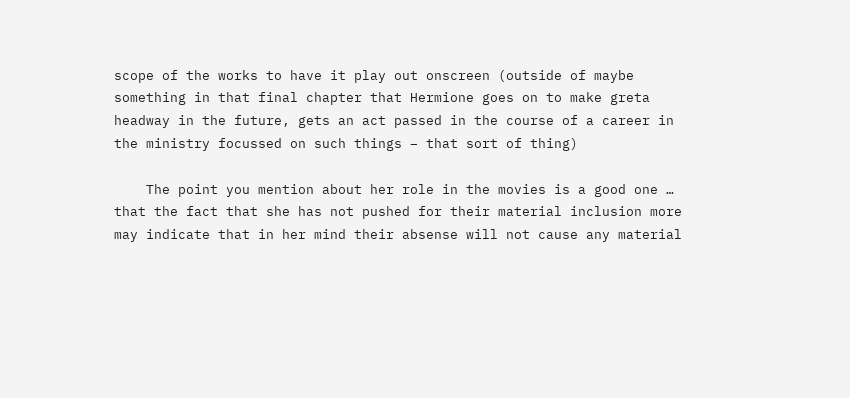scope of the works to have it play out onscreen (outside of maybe something in that final chapter that Hermione goes on to make greta headway in the future, gets an act passed in the course of a career in the ministry focussed on such things – that sort of thing)

    The point you mention about her role in the movies is a good one … that the fact that she has not pushed for their material inclusion more may indicate that in her mind their absense will not cause any material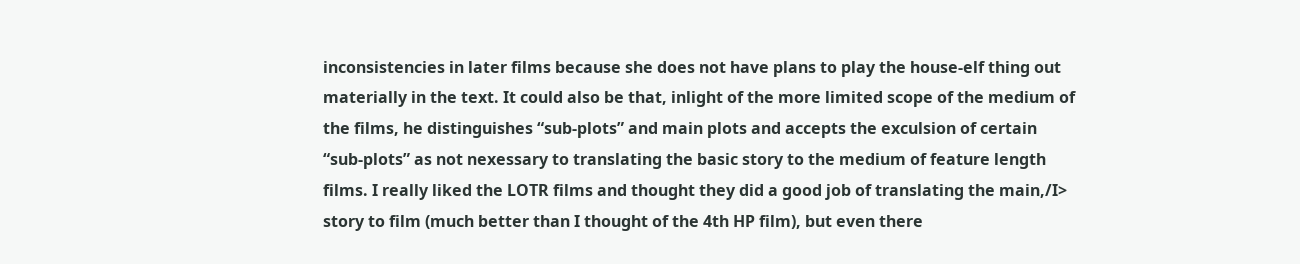inconsistencies in later films because she does not have plans to play the house-elf thing out materially in the text. It could also be that, inlight of the more limited scope of the medium of the films, he distinguishes “sub-plots” and main plots and accepts the exculsion of certain “sub-plots” as not nexessary to translating the basic story to the medium of feature length films. I really liked the LOTR films and thought they did a good job of translating the main,/I> story to film (much better than I thought of the 4th HP film), but even there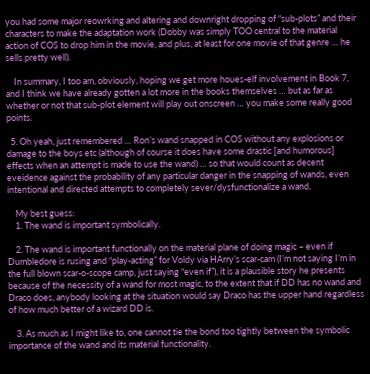you had some major reowrking and altering and downright dropping of “sub-plots” and their characters to make the adaptation work (Dobby was simply TOO central to the material action of COS to drop him in the movie, and plus, at least for one movie of that genre … he sells pretty well).

    In summary, I too am, obviously, hoping we get more houes-elf involvement in Book 7, and I think we have already gotten a lot more in the books themselves … but as far as whether or not that sub-plot element will play out onscreen … you make some really good points.

  5. Oh yeah, just remembered … Ron’s wand snapped in COS without any explosions or damage to the boys etc (although of course it does have some drastic [and humorous] effects when an attempt is made to use the wand) … so that would count as decent eveidence against the probability of any particular danger in the snapping of wands, even intentional and directed attempts to completely sever/dysfunctionalize a wand.

    My best guess:
    1. The wand is important symbolically.

    2. The wand is important functionally on the material plane of doing magic – even if Dumbledore is rusing and “play-acting” for Voldy via HArry’s scar-cam (I’m not saying I’m in the full blown scar-o-scope camp, just saying “even if”), it is a plausible story he presents because of the necessity of a wand for most magic, to the extent that if DD has no wand and Draco does, anybody looking at the situation would say Draco has the upper hand regardless of how much better of a wizard DD is.

    3. As much as I might like to, one cannot tie the bond too tightly between the symbolic importance of the wand and its material functionality.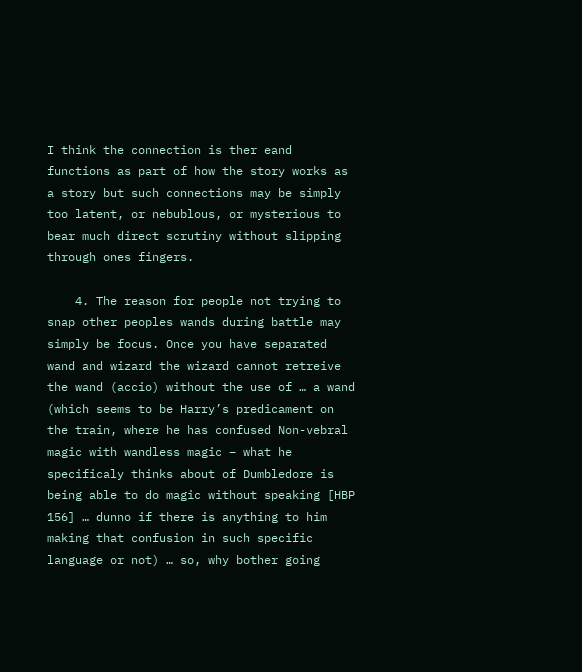I think the connection is ther eand functions as part of how the story works as a story but such connections may be simply too latent, or nebublous, or mysterious to bear much direct scrutiny without slipping through ones fingers.

    4. The reason for people not trying to snap other peoples wands during battle may simply be focus. Once you have separated wand and wizard the wizard cannot retreive the wand (accio) without the use of … a wand (which seems to be Harry’s predicament on the train, where he has confused Non-vebral magic with wandless magic – what he specificaly thinks about of Dumbledore is being able to do magic without speaking [HBP 156] … dunno if there is anything to him making that confusion in such specific language or not) … so, why bother going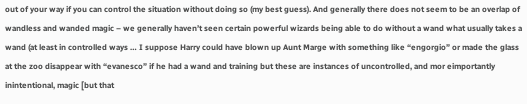out of your way if you can control the situation without doing so (my best guess). And generally there does not seem to be an overlap of wandless and wanded magic – we generally haven’t seen certain powerful wizards being able to do without a wand what usually takes a wand (at least in controlled ways … I suppose Harry could have blown up Aunt Marge with something like “engorgio” or made the glass at the zoo disappear with “evanesco” if he had a wand and training but these are instances of uncontrolled, and mor eimportantly inintentional, magic [but that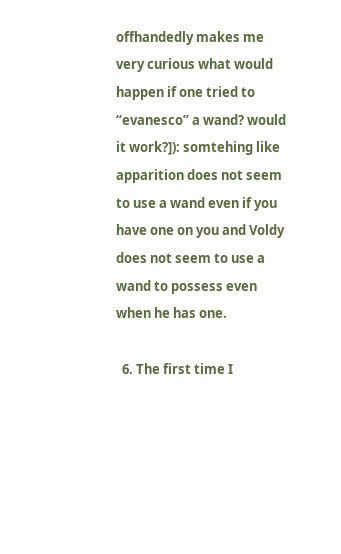offhandedly makes me very curious what would happen if one tried to “evanesco” a wand? would it work?]): somtehing like apparition does not seem to use a wand even if you have one on you and Voldy does not seem to use a wand to possess even when he has one.

  6. The first time I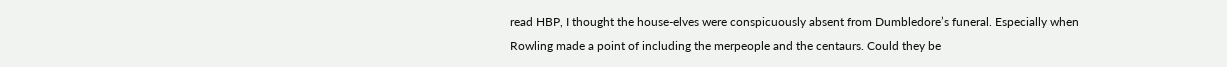read HBP, I thought the house-elves were conspicuously absent from Dumbledore’s funeral. Especially when Rowling made a point of including the merpeople and the centaurs. Could they be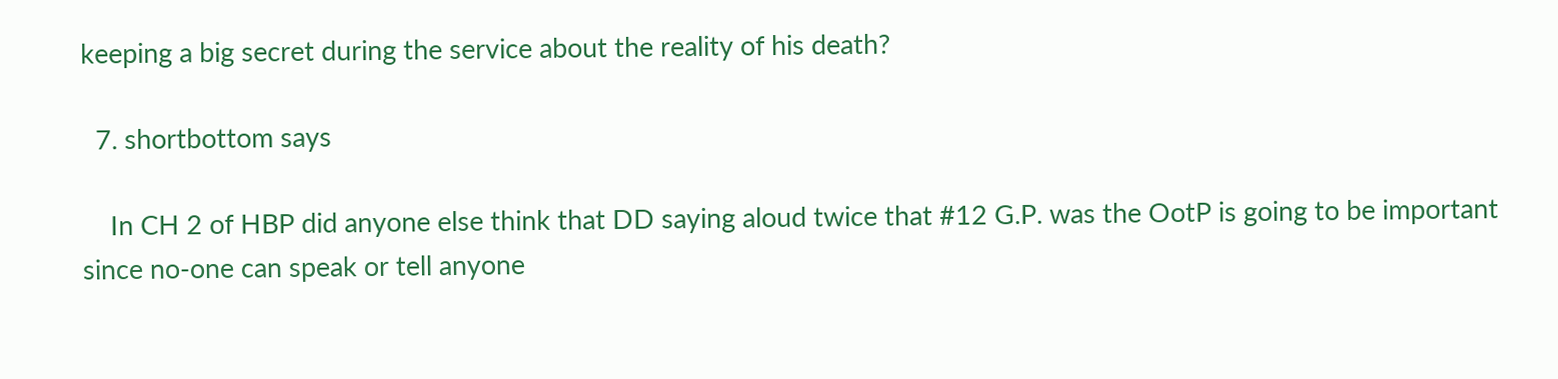keeping a big secret during the service about the reality of his death?

  7. shortbottom says

    In CH 2 of HBP did anyone else think that DD saying aloud twice that #12 G.P. was the OotP is going to be important since no-one can speak or tell anyone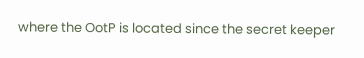where the OotP is located since the secret keeper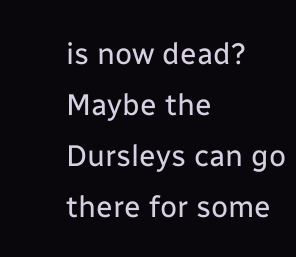is now dead? Maybe the Dursleys can go there for some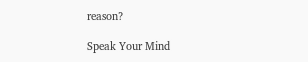reason?

Speak Your Mind